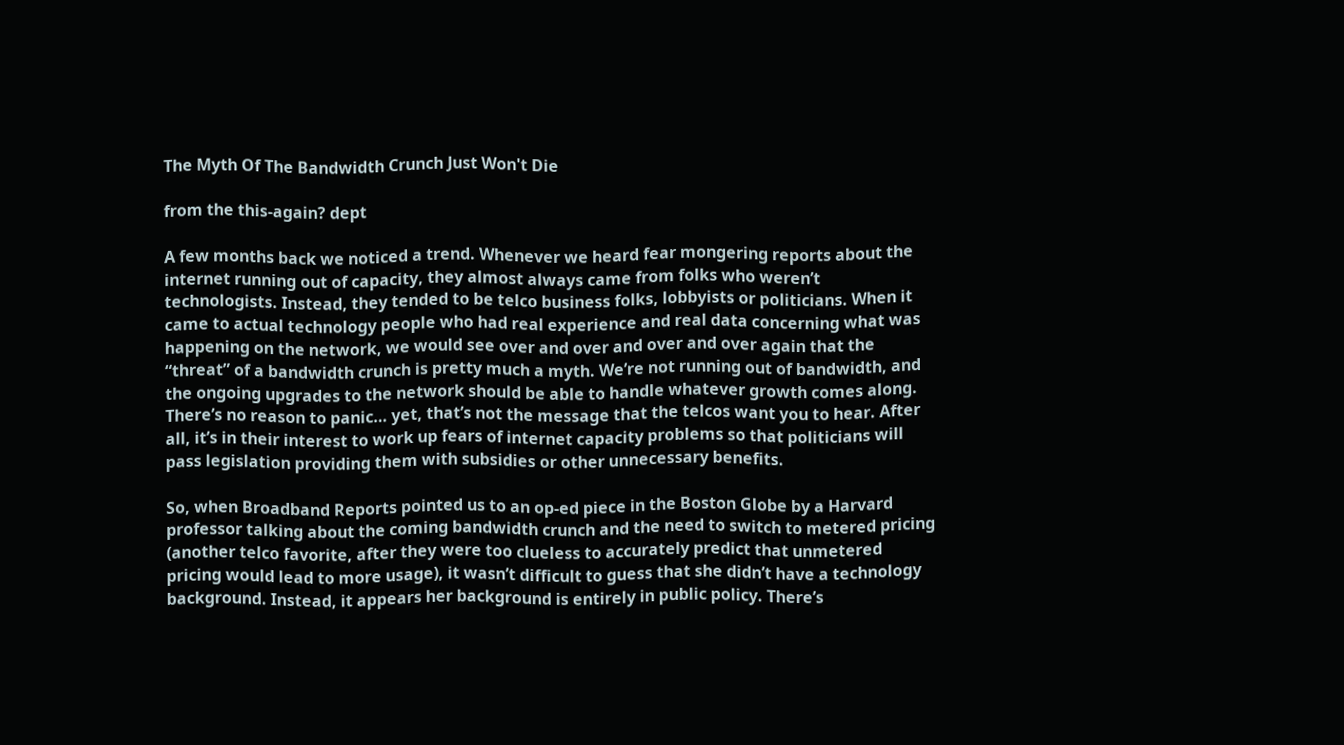The Myth Of The Bandwidth Crunch Just Won't Die

from the this-again? dept

A few months back we noticed a trend. Whenever we heard fear mongering reports about the internet running out of capacity, they almost always came from folks who weren’t technologists. Instead, they tended to be telco business folks, lobbyists or politicians. When it came to actual technology people who had real experience and real data concerning what was happening on the network, we would see over and over and over and over again that the “threat” of a bandwidth crunch is pretty much a myth. We’re not running out of bandwidth, and the ongoing upgrades to the network should be able to handle whatever growth comes along. There’s no reason to panic… yet, that’s not the message that the telcos want you to hear. After all, it’s in their interest to work up fears of internet capacity problems so that politicians will pass legislation providing them with subsidies or other unnecessary benefits.

So, when Broadband Reports pointed us to an op-ed piece in the Boston Globe by a Harvard professor talking about the coming bandwidth crunch and the need to switch to metered pricing (another telco favorite, after they were too clueless to accurately predict that unmetered pricing would lead to more usage), it wasn’t difficult to guess that she didn’t have a technology background. Instead, it appears her background is entirely in public policy. There’s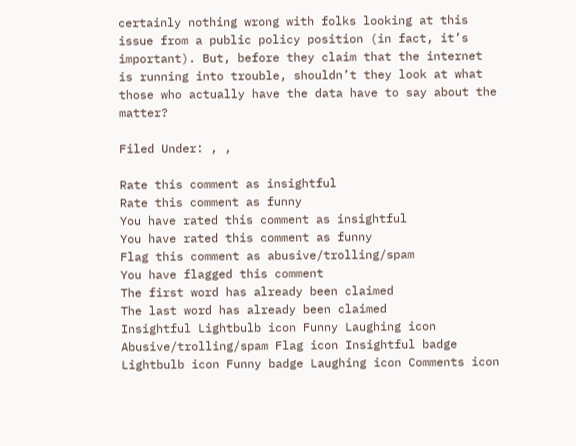certainly nothing wrong with folks looking at this issue from a public policy position (in fact, it’s important). But, before they claim that the internet is running into trouble, shouldn’t they look at what those who actually have the data have to say about the matter?

Filed Under: , ,

Rate this comment as insightful
Rate this comment as funny
You have rated this comment as insightful
You have rated this comment as funny
Flag this comment as abusive/trolling/spam
You have flagged this comment
The first word has already been claimed
The last word has already been claimed
Insightful Lightbulb icon Funny Laughing icon Abusive/trolling/spam Flag icon Insightful badge Lightbulb icon Funny badge Laughing icon Comments icon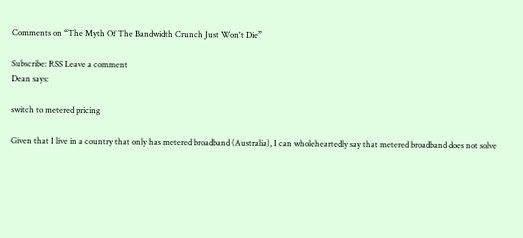Comments on “The Myth Of The Bandwidth Crunch Just Won't Die”

Subscribe: RSS Leave a comment
Dean says:

switch to metered pricing

Given that I live in a country that only has metered broadband (Australia), I can wholeheartedly say that metered broadband does not solve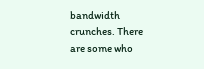bandwidth crunches. There are some who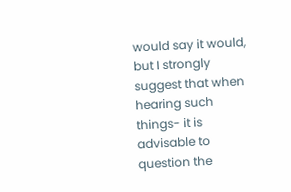would say it would, but I strongly suggest that when hearing such things- it is advisable to question the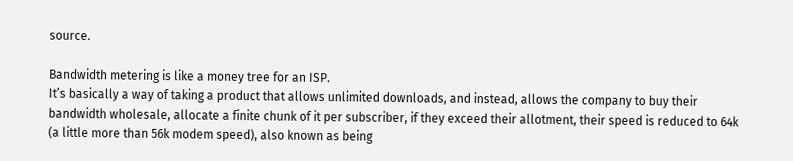source.

Bandwidth metering is like a money tree for an ISP.
It’s basically a way of taking a product that allows unlimited downloads, and instead, allows the company to buy their bandwidth wholesale, allocate a finite chunk of it per subscriber, if they exceed their allotment, their speed is reduced to 64k (a little more than 56k modem speed), also known as being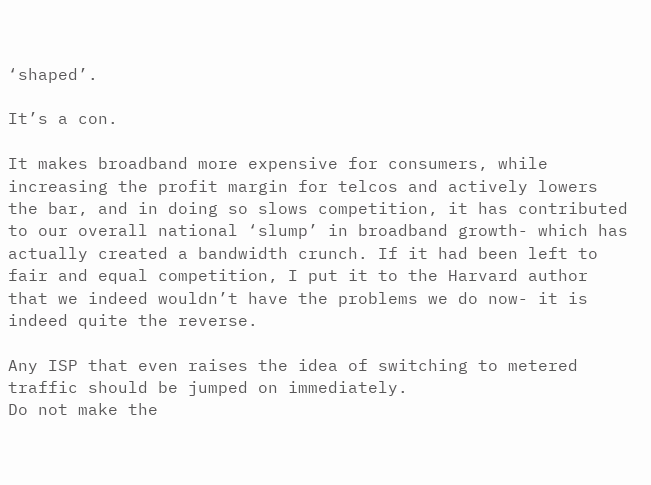‘shaped’.

It’s a con.

It makes broadband more expensive for consumers, while increasing the profit margin for telcos and actively lowers the bar, and in doing so slows competition, it has contributed to our overall national ‘slump’ in broadband growth- which has actually created a bandwidth crunch. If it had been left to fair and equal competition, I put it to the Harvard author that we indeed wouldn’t have the problems we do now- it is indeed quite the reverse.

Any ISP that even raises the idea of switching to metered traffic should be jumped on immediately.
Do not make the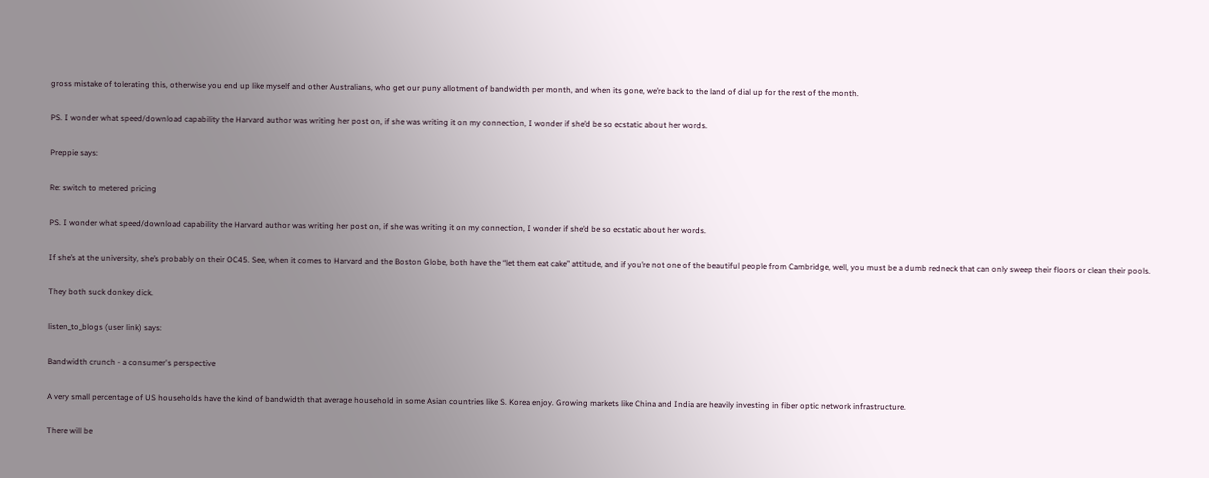gross mistake of tolerating this, otherwise you end up like myself and other Australians, who get our puny allotment of bandwidth per month, and when its gone, we’re back to the land of dial up for the rest of the month.

PS. I wonder what speed/download capability the Harvard author was writing her post on, if she was writing it on my connection, I wonder if she’d be so ecstatic about her words.

Preppie says:

Re: switch to metered pricing

PS. I wonder what speed/download capability the Harvard author was writing her post on, if she was writing it on my connection, I wonder if she’d be so ecstatic about her words.

If she’s at the university, she’s probably on their OC45. See, when it comes to Harvard and the Boston Globe, both have the “let them eat cake” attitude, and if you’re not one of the beautiful people from Cambridge, well, you must be a dumb redneck that can only sweep their floors or clean their pools.

They both suck donkey dick.

listen_to_blogs (user link) says:

Bandwidth crunch - a consumer's perspective

A very small percentage of US households have the kind of bandwidth that average household in some Asian countries like S. Korea enjoy. Growing markets like China and India are heavily investing in fiber optic network infrastructure.

There will be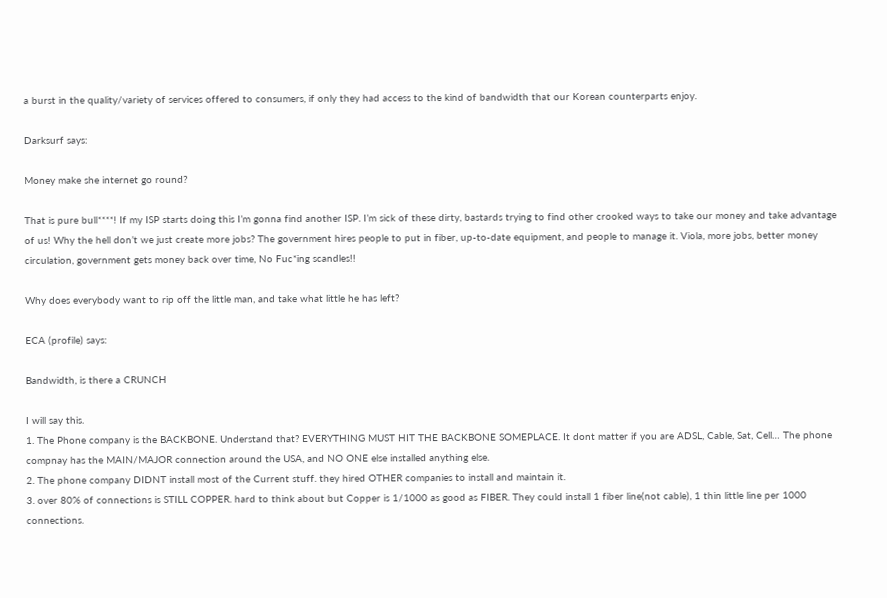a burst in the quality/variety of services offered to consumers, if only they had access to the kind of bandwidth that our Korean counterparts enjoy.

Darksurf says:

Money make she internet go round?

That is pure bull****! If my ISP starts doing this I’m gonna find another ISP. I’m sick of these dirty, bastards trying to find other crooked ways to take our money and take advantage of us! Why the hell don’t we just create more jobs? The government hires people to put in fiber, up-to-date equipment, and people to manage it. Viola, more jobs, better money circulation, government gets money back over time, No Fuc*ing scandles!!

Why does everybody want to rip off the little man, and take what little he has left?

ECA (profile) says:

Bandwidth, is there a CRUNCH

I will say this.
1. The Phone company is the BACKBONE. Understand that? EVERYTHING MUST HIT THE BACKBONE SOMEPLACE. It dont matter if you are ADSL, Cable, Sat, Cell… The phone compnay has the MAIN/MAJOR connection around the USA, and NO ONE else installed anything else.
2. The phone company DIDNT install most of the Current stuff. they hired OTHER companies to install and maintain it.
3. over 80% of connections is STILL COPPER. hard to think about but Copper is 1/1000 as good as FIBER. They could install 1 fiber line(not cable), 1 thin little line per 1000 connections.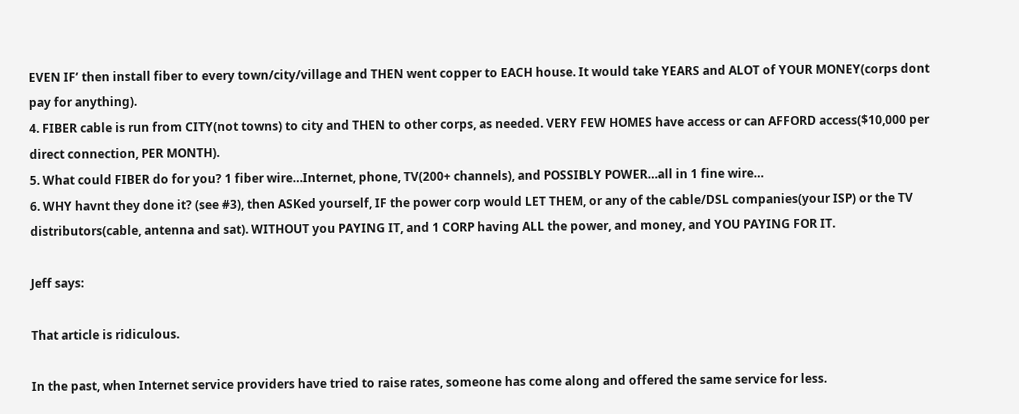EVEN IF’ then install fiber to every town/city/village and THEN went copper to EACH house. It would take YEARS and ALOT of YOUR MONEY(corps dont pay for anything).
4. FIBER cable is run from CITY(not towns) to city and THEN to other corps, as needed. VERY FEW HOMES have access or can AFFORD access($10,000 per direct connection, PER MONTH).
5. What could FIBER do for you? 1 fiber wire…Internet, phone, TV(200+ channels), and POSSIBLY POWER…all in 1 fine wire…
6. WHY havnt they done it? (see #3), then ASKed yourself, IF the power corp would LET THEM, or any of the cable/DSL companies(your ISP) or the TV distributors(cable, antenna and sat). WITHOUT you PAYING IT, and 1 CORP having ALL the power, and money, and YOU PAYING FOR IT.

Jeff says:

That article is ridiculous.

In the past, when Internet service providers have tried to raise rates, someone has come along and offered the same service for less.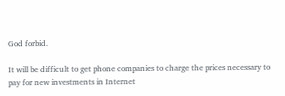God forbid.

It will be difficult to get phone companies to charge the prices necessary to pay for new investments in Internet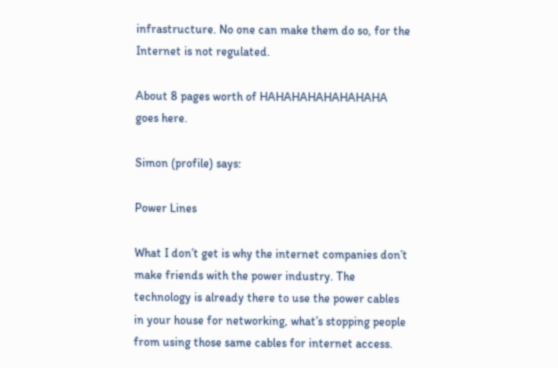infrastructure. No one can make them do so, for the Internet is not regulated.

About 8 pages worth of HAHAHAHAHAHAHAHA goes here.

Simon (profile) says:

Power Lines

What I don’t get is why the internet companies don’t make friends with the power industry. The technology is already there to use the power cables in your house for networking, what’s stopping people from using those same cables for internet access.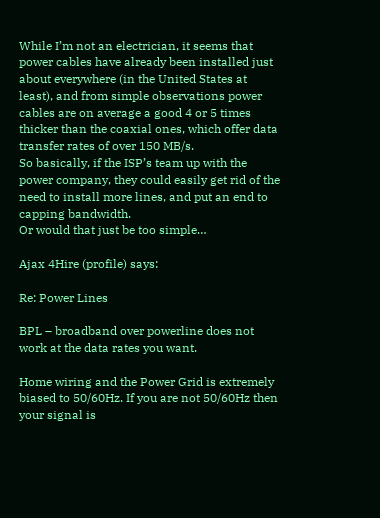While I’m not an electrician, it seems that power cables have already been installed just about everywhere (in the United States at least), and from simple observations power cables are on average a good 4 or 5 times thicker than the coaxial ones, which offer data transfer rates of over 150 MB/s.
So basically, if the ISP’s team up with the power company, they could easily get rid of the need to install more lines, and put an end to capping bandwidth.
Or would that just be too simple…

Ajax 4Hire (profile) says:

Re: Power Lines

BPL – broadband over powerline does not work at the data rates you want.

Home wiring and the Power Grid is extremely biased to 50/60Hz. If you are not 50/60Hz then your signal is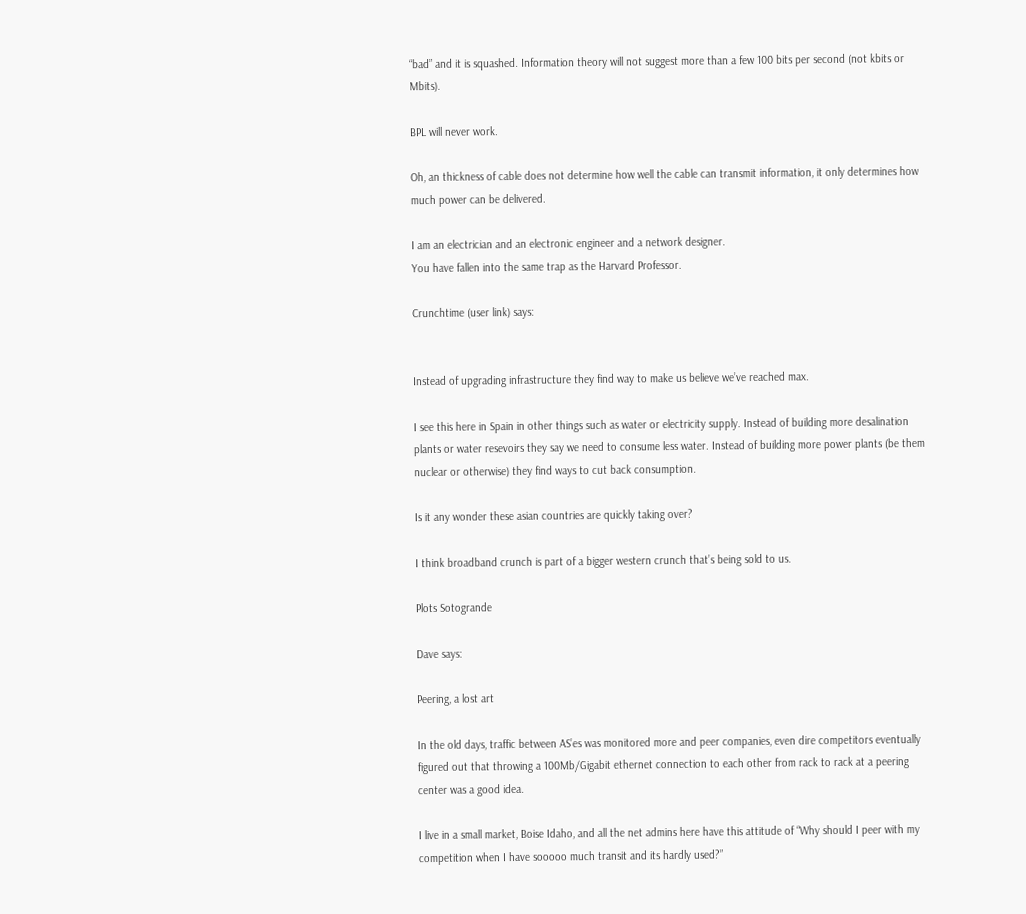“bad” and it is squashed. Information theory will not suggest more than a few 100 bits per second (not kbits or Mbits).

BPL will never work.

Oh, an thickness of cable does not determine how well the cable can transmit information, it only determines how much power can be delivered.

I am an electrician and an electronic engineer and a network designer.
You have fallen into the same trap as the Harvard Professor.

Crunchtime (user link) says:


Instead of upgrading infrastructure they find way to make us believe we’ve reached max.

I see this here in Spain in other things such as water or electricity supply. Instead of building more desalination plants or water resevoirs they say we need to consume less water. Instead of building more power plants (be them nuclear or otherwise) they find ways to cut back consumption.

Is it any wonder these asian countries are quickly taking over?

I think broadband crunch is part of a bigger western crunch that’s being sold to us.

Plots Sotogrande

Dave says:

Peering, a lost art

In the old days, traffic between AS’es was monitored more and peer companies, even dire competitors eventually figured out that throwing a 100Mb/Gigabit ethernet connection to each other from rack to rack at a peering center was a good idea.

I live in a small market, Boise Idaho, and all the net admins here have this attitude of “Why should I peer with my competition when I have sooooo much transit and its hardly used?”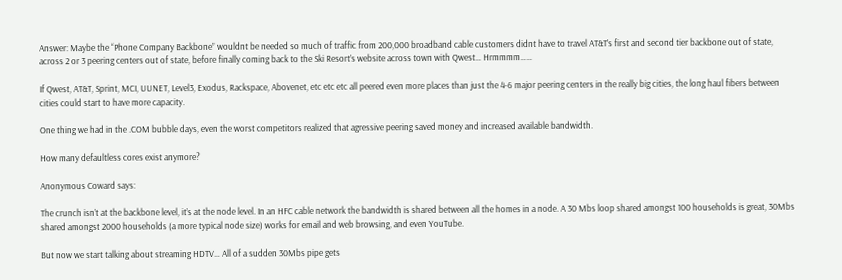Answer: Maybe the “Phone Company Backbone” wouldnt be needed so much of traffic from 200,000 broadband cable customers didnt have to travel AT&T’s first and second tier backbone out of state, across 2 or 3 peering centers out of state, before finally coming back to the Ski Resort’s website across town with Qwest… Hrmmmm……

If Qwest, AT&T, Sprint, MCI, UUNET, Level3, Exodus, Rackspace, Abovenet, etc etc etc all peered even more places than just the 4-6 major peering centers in the really big cities, the long haul fibers between cities could start to have more capacity.

One thing we had in the .COM bubble days, even the worst competitors realized that agressive peering saved money and increased available bandwidth.

How many defaultless cores exist anymore?

Anonymous Coward says:

The crunch isn’t at the backbone level, it’s at the node level. In an HFC cable network the bandwidth is shared between all the homes in a node. A 30 Mbs loop shared amongst 100 households is great, 30Mbs shared amongst 2000 households (a more typical node size) works for email and web browsing, and even YouTube.

But now we start talking about streaming HDTV… All of a sudden 30Mbs pipe gets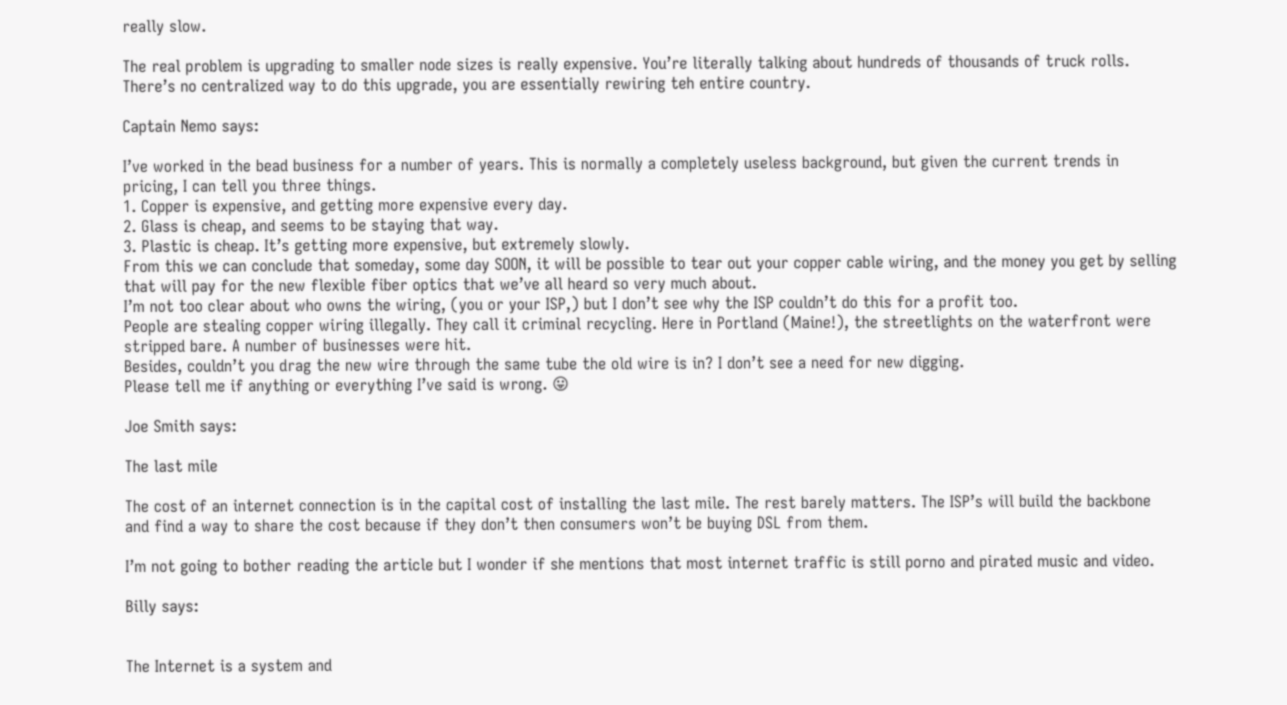really slow.

The real problem is upgrading to smaller node sizes is really expensive. You’re literally talking about hundreds of thousands of truck rolls. There’s no centralized way to do this upgrade, you are essentially rewiring teh entire country.

Captain Nemo says:

I’ve worked in the bead business for a number of years. This is normally a completely useless background, but given the current trends in pricing, I can tell you three things.
1. Copper is expensive, and getting more expensive every day.
2. Glass is cheap, and seems to be staying that way.
3. Plastic is cheap. It’s getting more expensive, but extremely slowly.
From this we can conclude that someday, some day SOON, it will be possible to tear out your copper cable wiring, and the money you get by selling that will pay for the new flexible fiber optics that we’ve all heard so very much about.
I’m not too clear about who owns the wiring, (you or your ISP,) but I don’t see why the ISP couldn’t do this for a profit too.
People are stealing copper wiring illegally. They call it criminal recycling. Here in Portland (Maine!), the streetlights on the waterfront were stripped bare. A number of businesses were hit.
Besides, couldn’t you drag the new wire through the same tube the old wire is in? I don’t see a need for new digging.
Please tell me if anything or everything I’ve said is wrong. 😛

Joe Smith says:

The last mile

The cost of an internet connection is in the capital cost of installing the last mile. The rest barely matters. The ISP’s will build the backbone and find a way to share the cost because if they don’t then consumers won’t be buying DSL from them.

I’m not going to bother reading the article but I wonder if she mentions that most internet traffic is still porno and pirated music and video.

Billy says:


The Internet is a system and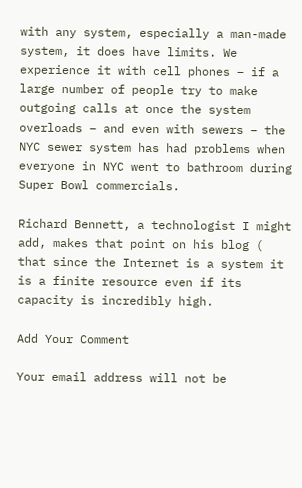with any system, especially a man-made system, it does have limits. We experience it with cell phones – if a large number of people try to make outgoing calls at once the system overloads – and even with sewers – the NYC sewer system has had problems when everyone in NYC went to bathroom during Super Bowl commercials.

Richard Bennett, a technologist I might add, makes that point on his blog (
that since the Internet is a system it is a finite resource even if its capacity is incredibly high.

Add Your Comment

Your email address will not be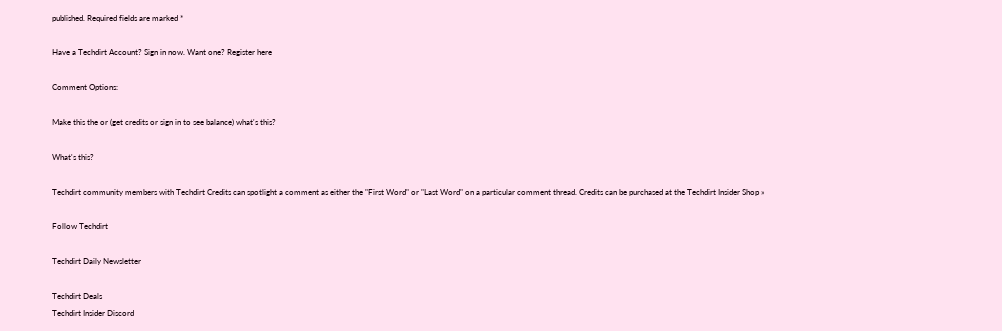published. Required fields are marked *

Have a Techdirt Account? Sign in now. Want one? Register here

Comment Options:

Make this the or (get credits or sign in to see balance) what's this?

What's this?

Techdirt community members with Techdirt Credits can spotlight a comment as either the "First Word" or "Last Word" on a particular comment thread. Credits can be purchased at the Techdirt Insider Shop »

Follow Techdirt

Techdirt Daily Newsletter

Techdirt Deals
Techdirt Insider Discord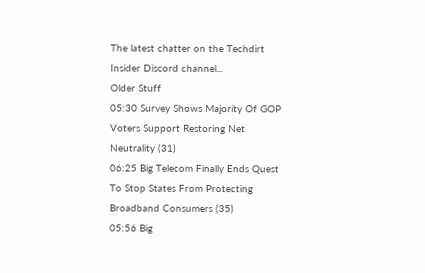The latest chatter on the Techdirt Insider Discord channel...
Older Stuff
05:30 Survey Shows Majority Of GOP Voters Support Restoring Net Neutrality (31)
06:25 Big Telecom Finally Ends Quest To Stop States From Protecting Broadband Consumers (35)
05:56 Big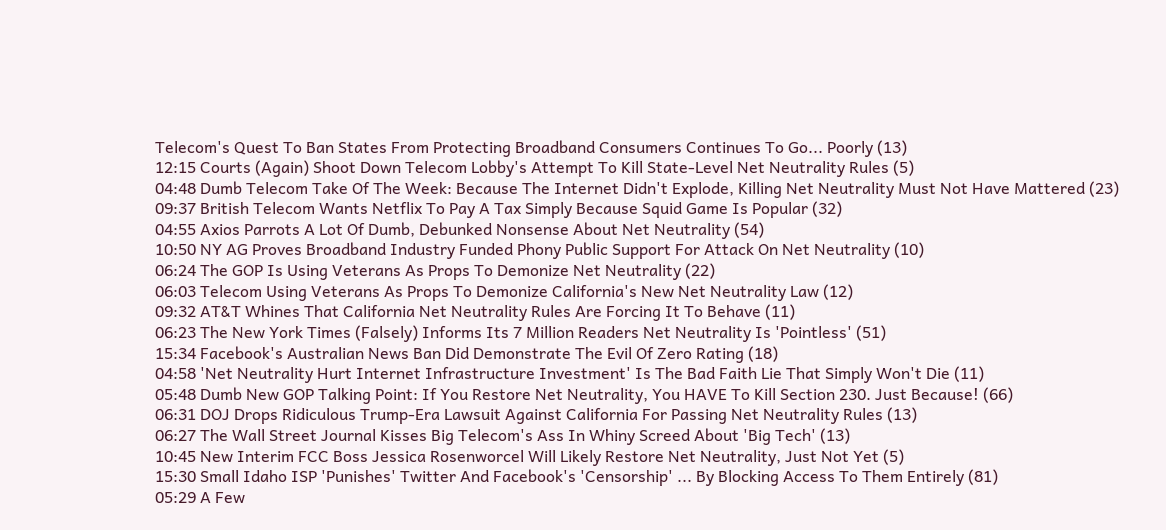Telecom's Quest To Ban States From Protecting Broadband Consumers Continues To Go... Poorly (13)
12:15 Courts (Again) Shoot Down Telecom Lobby's Attempt To Kill State-Level Net Neutrality Rules (5)
04:48 Dumb Telecom Take Of The Week: Because The Internet Didn't Explode, Killing Net Neutrality Must Not Have Mattered (23)
09:37 British Telecom Wants Netflix To Pay A Tax Simply Because Squid Game Is Popular (32)
04:55 Axios Parrots A Lot Of Dumb, Debunked Nonsense About Net Neutrality (54)
10:50 NY AG Proves Broadband Industry Funded Phony Public Support For Attack On Net Neutrality (10)
06:24 The GOP Is Using Veterans As Props To Demonize Net Neutrality (22)
06:03 Telecom Using Veterans As Props To Demonize California's New Net Neutrality Law (12)
09:32 AT&T Whines That California Net Neutrality Rules Are Forcing It To Behave (11)
06:23 The New York Times (Falsely) Informs Its 7 Million Readers Net Neutrality Is 'Pointless' (51)
15:34 Facebook's Australian News Ban Did Demonstrate The Evil Of Zero Rating (18)
04:58 'Net Neutrality Hurt Internet Infrastructure Investment' Is The Bad Faith Lie That Simply Won't Die (11)
05:48 Dumb New GOP Talking Point: If You Restore Net Neutrality, You HAVE To Kill Section 230. Just Because! (66)
06:31 DOJ Drops Ridiculous Trump-Era Lawsuit Against California For Passing Net Neutrality Rules (13)
06:27 The Wall Street Journal Kisses Big Telecom's Ass In Whiny Screed About 'Big Tech' (13)
10:45 New Interim FCC Boss Jessica Rosenworcel Will Likely Restore Net Neutrality, Just Not Yet (5)
15:30 Small Idaho ISP 'Punishes' Twitter And Facebook's 'Censorship' ... By Blocking Access To Them Entirely (81)
05:29 A Few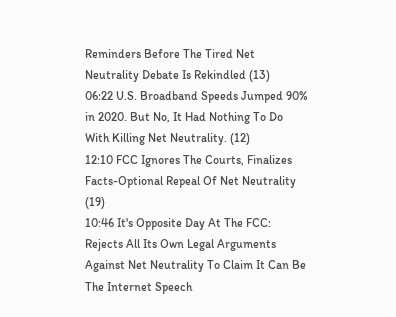Reminders Before The Tired Net Neutrality Debate Is Rekindled (13)
06:22 U.S. Broadband Speeds Jumped 90% in 2020. But No, It Had Nothing To Do With Killing Net Neutrality. (12)
12:10 FCC Ignores The Courts, Finalizes Facts-Optional Repeal Of Net Neutrality (19)
10:46 It's Opposite Day At The FCC: Rejects All Its Own Legal Arguments Against Net Neutrality To Claim It Can Be The Internet Speech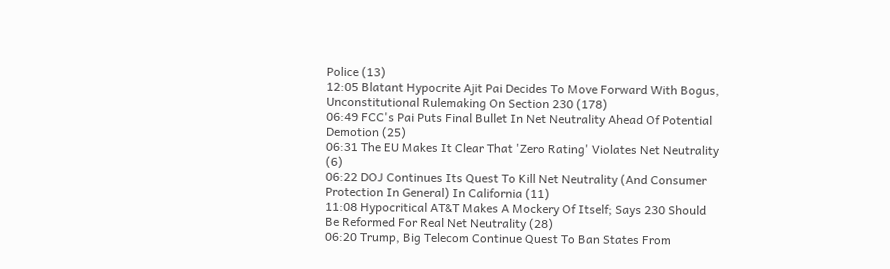Police (13)
12:05 Blatant Hypocrite Ajit Pai Decides To Move Forward With Bogus, Unconstitutional Rulemaking On Section 230 (178)
06:49 FCC's Pai Puts Final Bullet In Net Neutrality Ahead Of Potential Demotion (25)
06:31 The EU Makes It Clear That 'Zero Rating' Violates Net Neutrality (6)
06:22 DOJ Continues Its Quest To Kill Net Neutrality (And Consumer Protection In General) In California (11)
11:08 Hypocritical AT&T Makes A Mockery Of Itself; Says 230 Should Be Reformed For Real Net Neutrality (28)
06:20 Trump, Big Telecom Continue Quest To Ban States From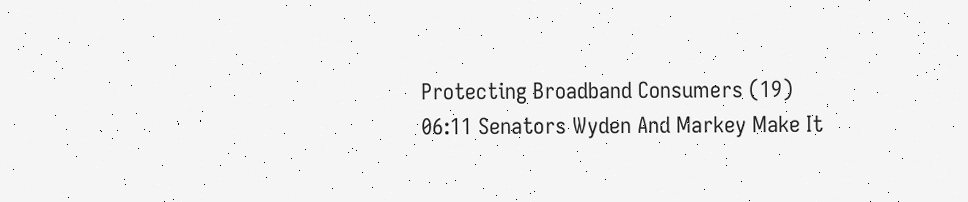Protecting Broadband Consumers (19)
06:11 Senators Wyden And Markey Make It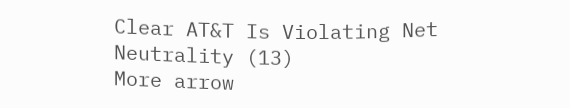Clear AT&T Is Violating Net Neutrality (13)
More arrow